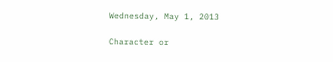Wednesday, May 1, 2013

Character or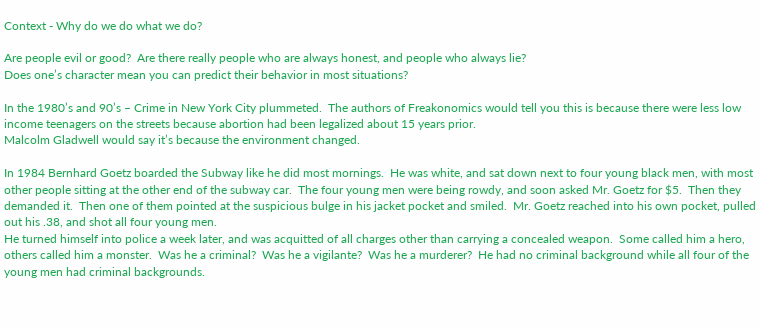Context - Why do we do what we do?

Are people evil or good?  Are there really people who are always honest, and people who always lie?
Does one’s character mean you can predict their behavior in most situations?

In the 1980’s and 90’s – Crime in New York City plummeted.  The authors of Freakonomics would tell you this is because there were less low income teenagers on the streets because abortion had been legalized about 15 years prior.
Malcolm Gladwell would say it’s because the environment changed.

In 1984 Bernhard Goetz boarded the Subway like he did most mornings.  He was white, and sat down next to four young black men, with most other people sitting at the other end of the subway car.  The four young men were being rowdy, and soon asked Mr. Goetz for $5.  Then they demanded it.  Then one of them pointed at the suspicious bulge in his jacket pocket and smiled.  Mr. Goetz reached into his own pocket, pulled out his .38, and shot all four young men.
He turned himself into police a week later, and was acquitted of all charges other than carrying a concealed weapon.  Some called him a hero, others called him a monster.  Was he a criminal?  Was he a vigilante?  Was he a murderer?  He had no criminal background while all four of the young men had criminal backgrounds.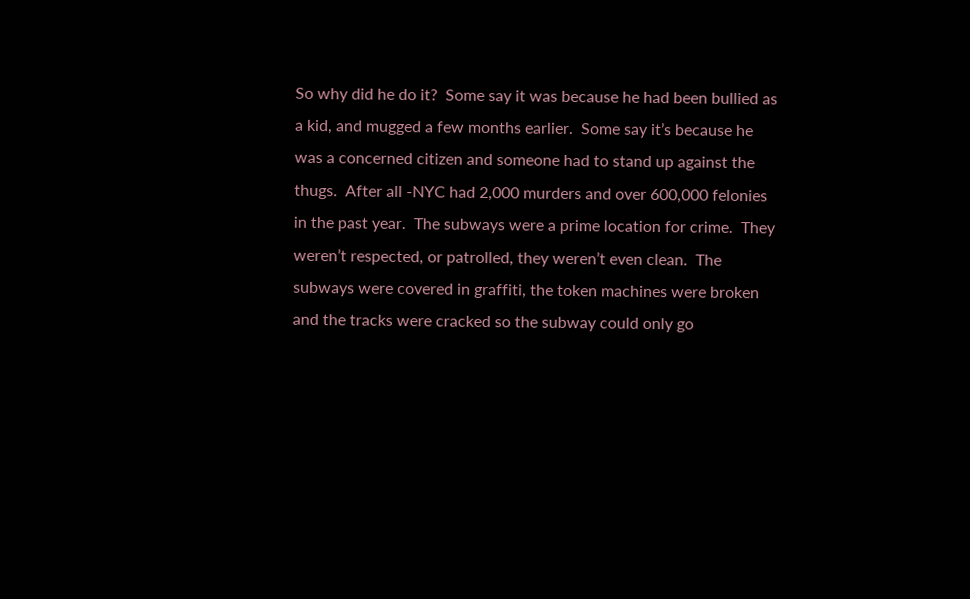So why did he do it?  Some say it was because he had been bullied as a kid, and mugged a few months earlier.  Some say it’s because he was a concerned citizen and someone had to stand up against the thugs.  After all -NYC had 2,000 murders and over 600,000 felonies in the past year.  The subways were a prime location for crime.  They weren’t respected, or patrolled, they weren’t even clean.  The subways were covered in graffiti, the token machines were broken and the tracks were cracked so the subway could only go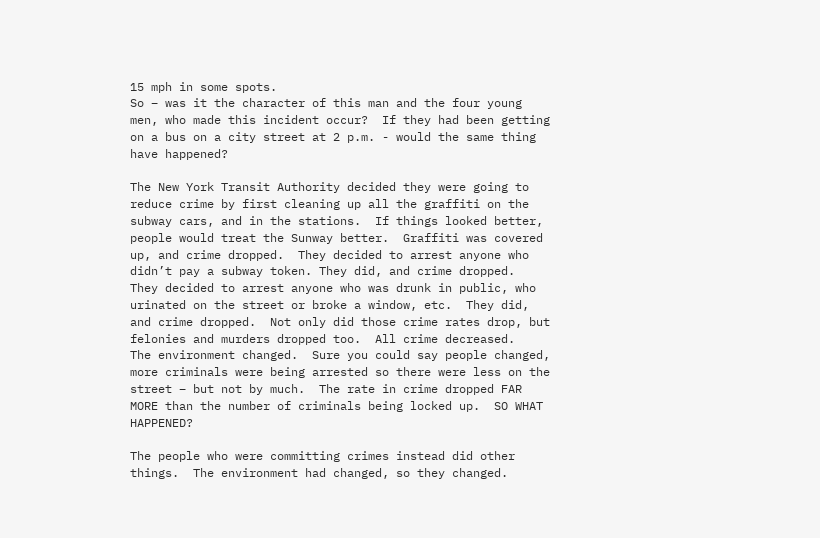15 mph in some spots.
So – was it the character of this man and the four young men, who made this incident occur?  If they had been getting on a bus on a city street at 2 p.m. - would the same thing have happened?

The New York Transit Authority decided they were going to reduce crime by first cleaning up all the graffiti on the subway cars, and in the stations.  If things looked better, people would treat the Sunway better.  Graffiti was covered up, and crime dropped.  They decided to arrest anyone who didn’t pay a subway token. They did, and crime dropped.  They decided to arrest anyone who was drunk in public, who urinated on the street or broke a window, etc.  They did, and crime dropped.  Not only did those crime rates drop, but felonies and murders dropped too.  All crime decreased.
The environment changed.  Sure you could say people changed, more criminals were being arrested so there were less on the street – but not by much.  The rate in crime dropped FAR MORE than the number of criminals being locked up.  SO WHAT HAPPENED?

The people who were committing crimes instead did other things.  The environment had changed, so they changed.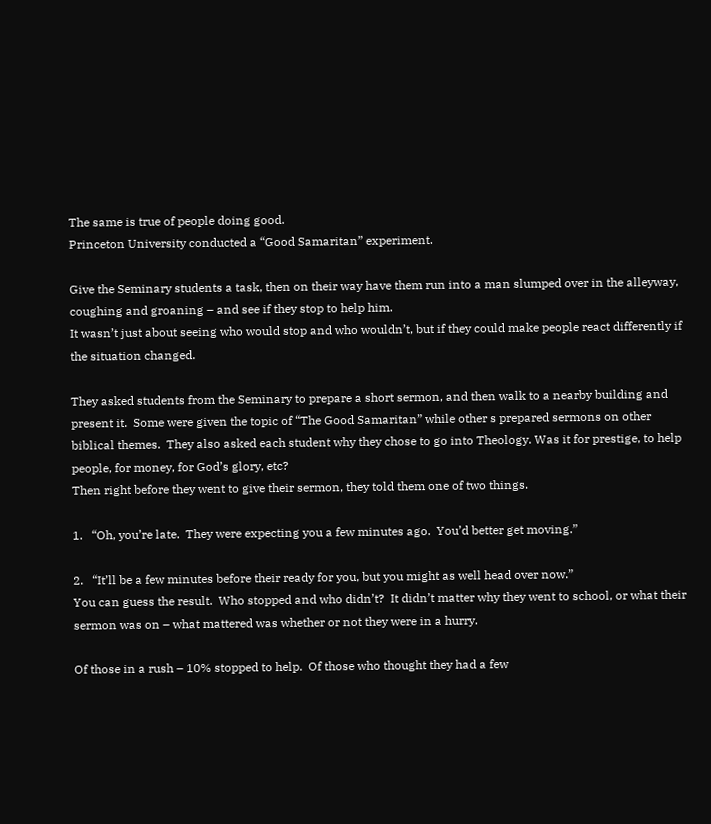The same is true of people doing good.
Princeton University conducted a “Good Samaritan” experiment.

Give the Seminary students a task, then on their way have them run into a man slumped over in the alleyway, coughing and groaning – and see if they stop to help him.
It wasn’t just about seeing who would stop and who wouldn’t, but if they could make people react differently if the situation changed.

They asked students from the Seminary to prepare a short sermon, and then walk to a nearby building and present it.  Some were given the topic of “The Good Samaritan” while other s prepared sermons on other biblical themes.  They also asked each student why they chose to go into Theology. Was it for prestige, to help people, for money, for God’s glory, etc?
Then right before they went to give their sermon, they told them one of two things.

1.   “Oh, you’re late.  They were expecting you a few minutes ago.  You’d better get moving.”

2.   “It’ll be a few minutes before their ready for you, but you might as well head over now.”
You can guess the result.  Who stopped and who didn’t?  It didn’t matter why they went to school, or what their sermon was on – what mattered was whether or not they were in a hurry.

Of those in a rush – 10% stopped to help.  Of those who thought they had a few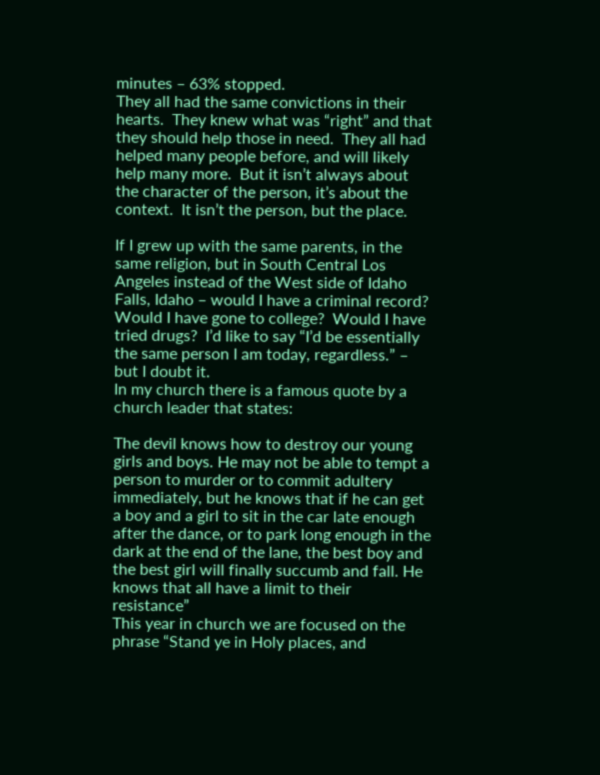minutes – 63% stopped.
They all had the same convictions in their hearts.  They knew what was “right” and that they should help those in need.  They all had helped many people before, and will likely help many more.  But it isn’t always about the character of the person, it’s about the context.  It isn’t the person, but the place.

If I grew up with the same parents, in the same religion, but in South Central Los Angeles instead of the West side of Idaho Falls, Idaho – would I have a criminal record?  Would I have gone to college?  Would I have tried drugs?  I’d like to say “I’d be essentially the same person I am today, regardless.” – but I doubt it.
In my church there is a famous quote by a church leader that states:

The devil knows how to destroy our young girls and boys. He may not be able to tempt a person to murder or to commit adultery immediately, but he knows that if he can get a boy and a girl to sit in the car late enough after the dance, or to park long enough in the dark at the end of the lane, the best boy and the best girl will finally succumb and fall. He knows that all have a limit to their resistance”
This year in church we are focused on the phrase “Stand ye in Holy places, and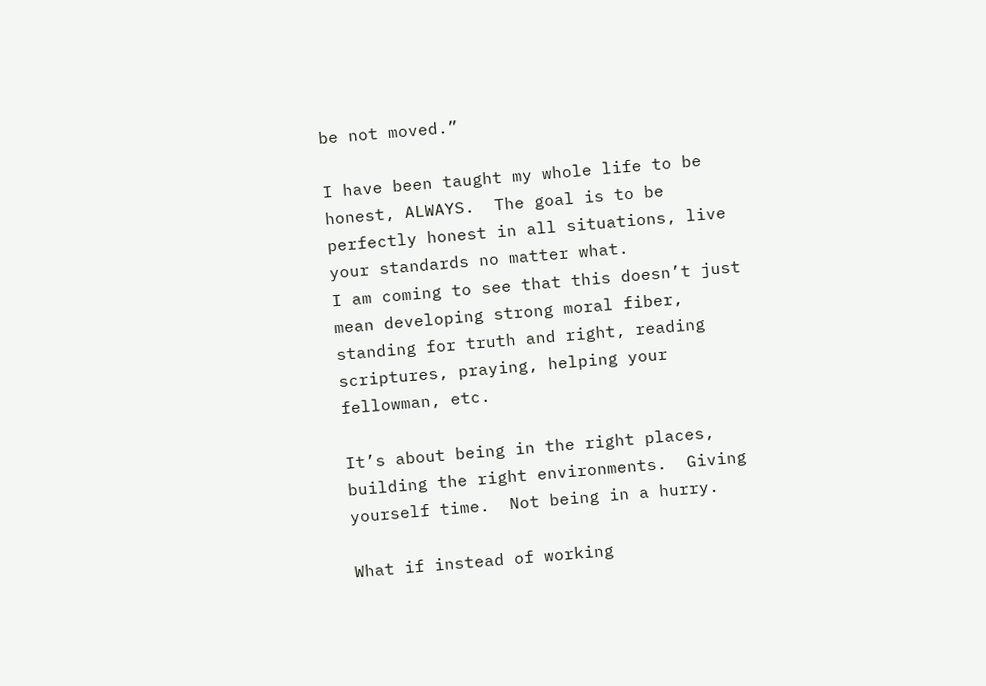be not moved.”

I have been taught my whole life to be honest, ALWAYS.  The goal is to be perfectly honest in all situations, live your standards no matter what.
I am coming to see that this doesn’t just mean developing strong moral fiber, standing for truth and right, reading scriptures, praying, helping your fellowman, etc.

It’s about being in the right places, building the right environments.  Giving yourself time.  Not being in a hurry.

What if instead of working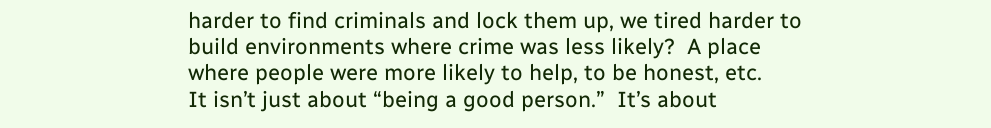harder to find criminals and lock them up, we tired harder to build environments where crime was less likely?  A place where people were more likely to help, to be honest, etc.
It isn’t just about “being a good person.”  It’s about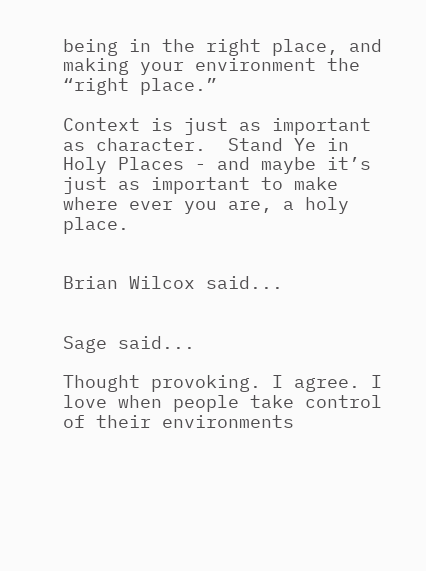being in the right place, and making your environment the “right place.”

Context is just as important as character.  Stand Ye in Holy Places - and maybe it’s just as important to make where ever you are, a holy place.


Brian Wilcox said...


Sage said...

Thought provoking. I agree. I love when people take control of their environments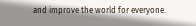and improve the world for everyone.